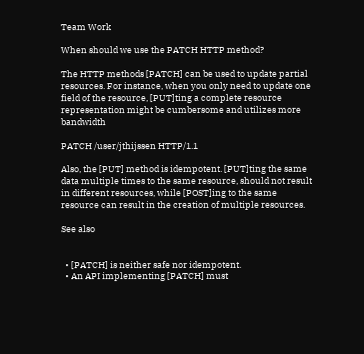Team Work

When should we use the PATCH HTTP method?

The HTTP methods [PATCH] can be used to update partial resources. For instance, when you only need to update one field of the resource, [PUT]ting a complete resource representation might be cumbersome and utilizes more bandwidth

PATCH /user/jthijssen HTTP/1.1

Also, the [PUT] method is idempotent. [PUT]ting the same data multiple times to the same resource, should not result in different resources, while [POST]ing to the same resource can result in the creation of multiple resources.

See also


  • [PATCH] is neither safe nor idempotent.
  • An API implementing [PATCH] must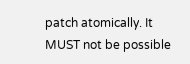patch atomically. It MUST not be possible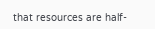that resources are half-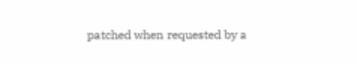patched when requested by a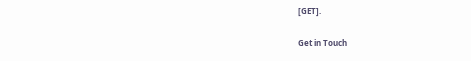[GET].

Get in Touch